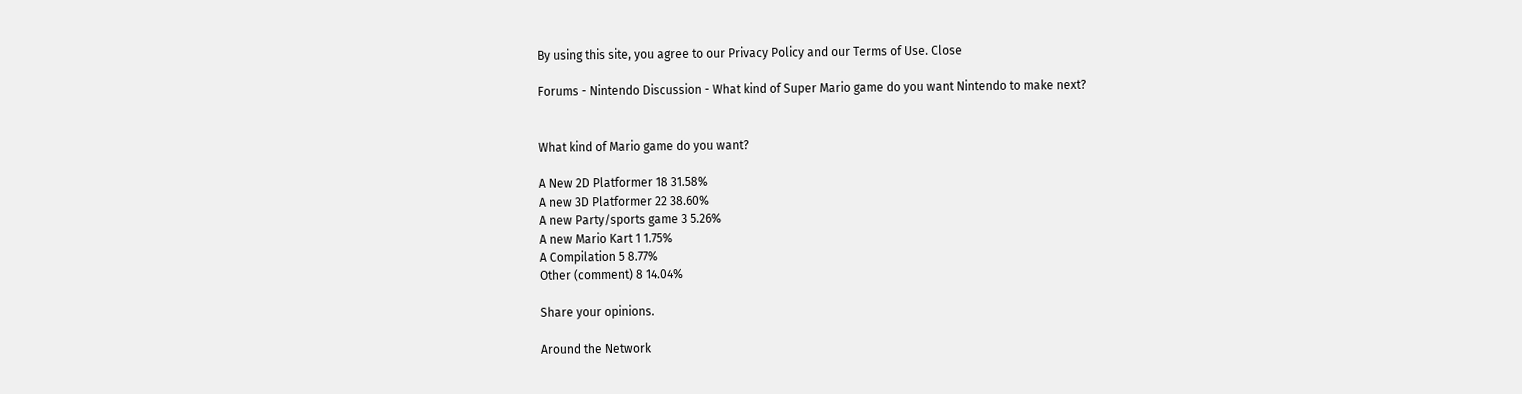By using this site, you agree to our Privacy Policy and our Terms of Use. Close

Forums - Nintendo Discussion - What kind of Super Mario game do you want Nintendo to make next?


What kind of Mario game do you want?

A New 2D Platformer 18 31.58%
A new 3D Platformer 22 38.60%
A new Party/sports game 3 5.26%
A new Mario Kart 1 1.75%
A Compilation 5 8.77%
Other (comment) 8 14.04%

Share your opinions.

Around the Network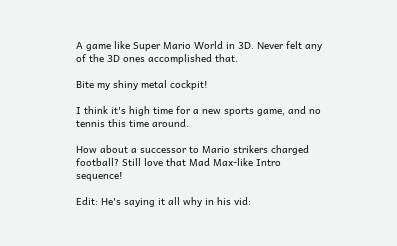A game like Super Mario World in 3D. Never felt any of the 3D ones accomplished that.

Bite my shiny metal cockpit!

I think it's high time for a new sports game, and no tennis this time around.

How about a successor to Mario strikers charged football? Still love that Mad Max-like Intro sequence!

Edit: He's saying it all why in his vid: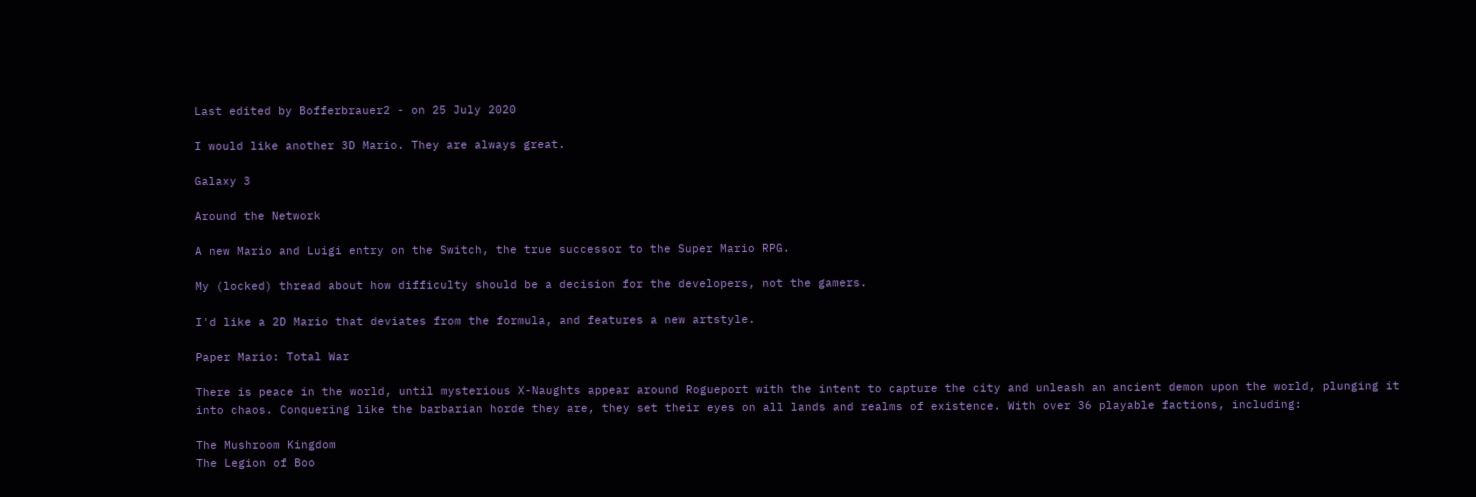Last edited by Bofferbrauer2 - on 25 July 2020

I would like another 3D Mario. They are always great.

Galaxy 3

Around the Network

A new Mario and Luigi entry on the Switch, the true successor to the Super Mario RPG.

My (locked) thread about how difficulty should be a decision for the developers, not the gamers.

I'd like a 2D Mario that deviates from the formula, and features a new artstyle.

Paper Mario: Total War

There is peace in the world, until mysterious X-Naughts appear around Rogueport with the intent to capture the city and unleash an ancient demon upon the world, plunging it into chaos. Conquering like the barbarian horde they are, they set their eyes on all lands and realms of existence. With over 36 playable factions, including:

The Mushroom Kingdom
The Legion of Boo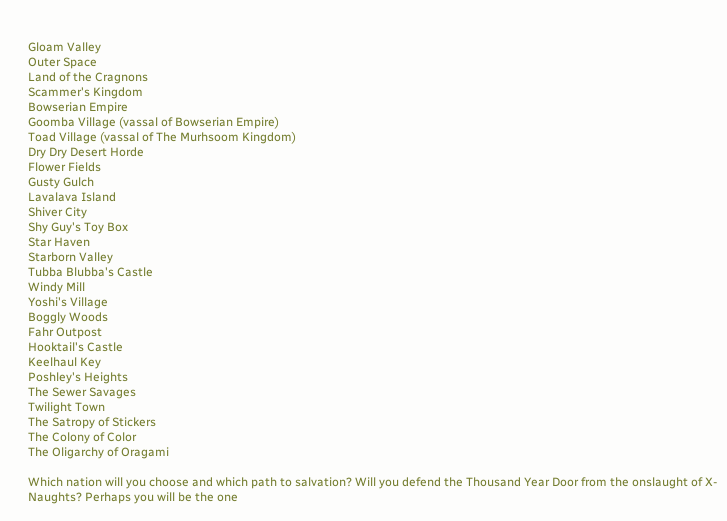Gloam Valley
Outer Space
Land of the Cragnons
Scammer's Kingdom
Bowserian Empire
Goomba Village (vassal of Bowserian Empire)
Toad Village (vassal of The Murhsoom Kingdom)
Dry Dry Desert Horde
Flower Fields
Gusty Gulch
Lavalava Island
Shiver City
Shy Guy's Toy Box
Star Haven
Starborn Valley
Tubba Blubba's Castle
Windy Mill
Yoshi's Village
Boggly Woods
Fahr Outpost
Hooktail's Castle
Keelhaul Key
Poshley's Heights
The Sewer Savages
Twilight Town
The Satropy of Stickers
The Colony of Color
The Oligarchy of Oragami

Which nation will you choose and which path to salvation? Will you defend the Thousand Year Door from the onslaught of X-Naughts? Perhaps you will be the one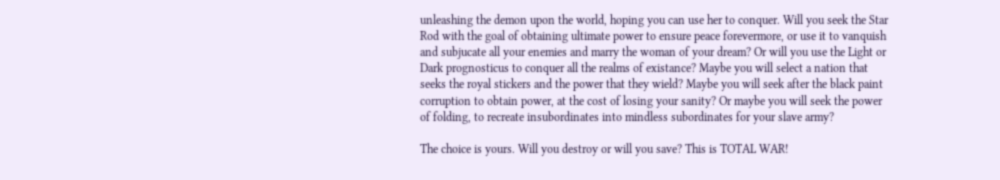unleashing the demon upon the world, hoping you can use her to conquer. Will you seek the Star Rod with the goal of obtaining ultimate power to ensure peace forevermore, or use it to vanquish and subjucate all your enemies and marry the woman of your dream? Or will you use the Light or Dark prognosticus to conquer all the realms of existance? Maybe you will select a nation that seeks the royal stickers and the power that they wield? Maybe you will seek after the black paint corruption to obtain power, at the cost of losing your sanity? Or maybe you will seek the power of folding, to recreate insubordinates into mindless subordinates for your slave army?

The choice is yours. Will you destroy or will you save? This is TOTAL WAR!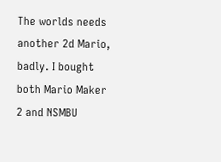The worlds needs another 2d Mario, badly. I bought both Mario Maker 2 and NSMBU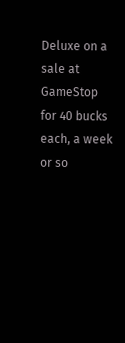Deluxe on a sale at GameStop for 40 bucks each, a week or so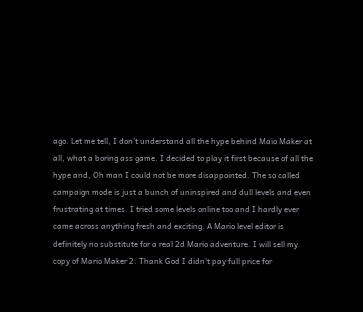ago. Let me tell, I don’t understand all the hype behind Maio Maker at all, what a boring ass game. I decided to play it first because of all the hype and, Oh man I could not be more disappointed. The so called campaign mode is just a bunch of uninspired and dull levels and even frustrating at times. I tried some levels online too and I hardly ever came across anything fresh and exciting. A Mario level editor is definitely no substitute for a real 2d Mario adventure. I will sell my copy of Mario Maker 2. Thank God I didn’t pay full price for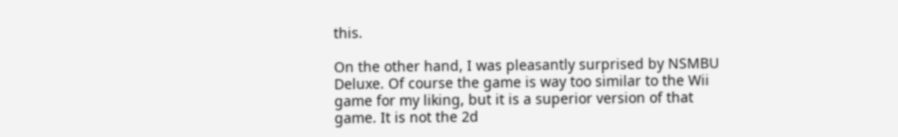this.

On the other hand, I was pleasantly surprised by NSMBU Deluxe. Of course the game is way too similar to the Wii game for my liking, but it is a superior version of that game. It is not the 2d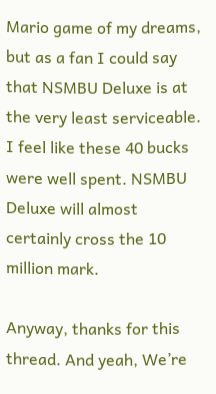Mario game of my dreams, but as a fan I could say that NSMBU Deluxe is at the very least serviceable. I feel like these 40 bucks were well spent. NSMBU Deluxe will almost certainly cross the 10 million mark.

Anyway, thanks for this thread. And yeah, We’re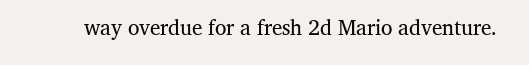way overdue for a fresh 2d Mario adventure.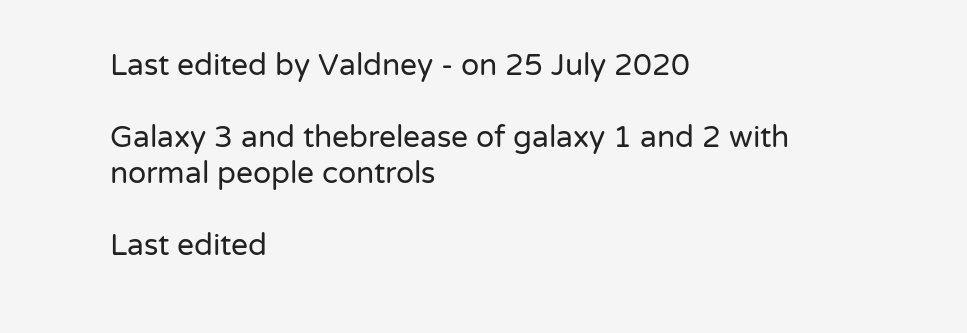Last edited by Valdney - on 25 July 2020

Galaxy 3 and thebrelease of galaxy 1 and 2 with normal people controls

Last edited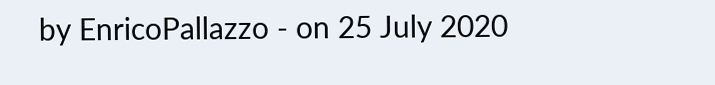by EnricoPallazzo - on 25 July 2020